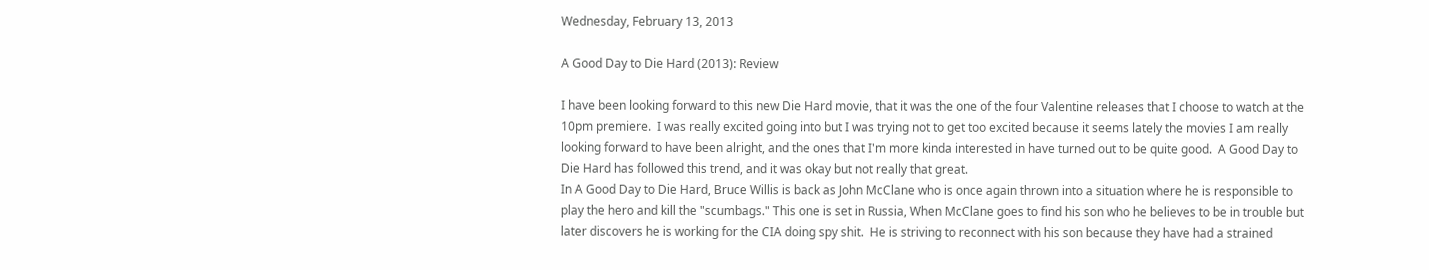Wednesday, February 13, 2013

A Good Day to Die Hard (2013): Review

I have been looking forward to this new Die Hard movie, that it was the one of the four Valentine releases that I choose to watch at the 10pm premiere.  I was really excited going into but I was trying not to get too excited because it seems lately the movies I am really looking forward to have been alright, and the ones that I'm more kinda interested in have turned out to be quite good.  A Good Day to Die Hard has followed this trend, and it was okay but not really that great.
In A Good Day to Die Hard, Bruce Willis is back as John McClane who is once again thrown into a situation where he is responsible to play the hero and kill the "scumbags." This one is set in Russia, When McClane goes to find his son who he believes to be in trouble but later discovers he is working for the CIA doing spy shit.  He is striving to reconnect with his son because they have had a strained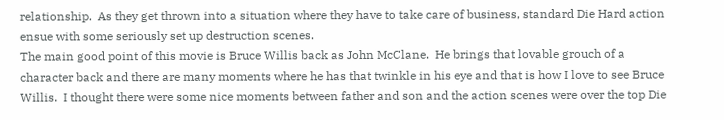relationship.  As they get thrown into a situation where they have to take care of business, standard Die Hard action ensue with some seriously set up destruction scenes.
The main good point of this movie is Bruce Willis back as John McClane.  He brings that lovable grouch of a character back and there are many moments where he has that twinkle in his eye and that is how I love to see Bruce Willis.  I thought there were some nice moments between father and son and the action scenes were over the top Die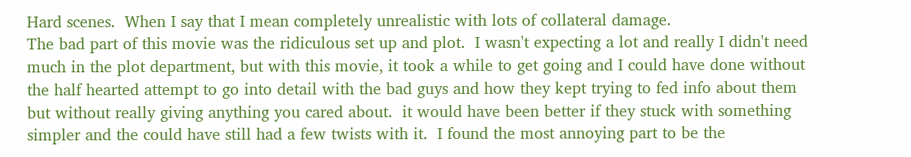Hard scenes.  When I say that I mean completely unrealistic with lots of collateral damage.
The bad part of this movie was the ridiculous set up and plot.  I wasn't expecting a lot and really I didn't need much in the plot department, but with this movie, it took a while to get going and I could have done without the half hearted attempt to go into detail with the bad guys and how they kept trying to fed info about them but without really giving anything you cared about.  it would have been better if they stuck with something simpler and the could have still had a few twists with it.  I found the most annoying part to be the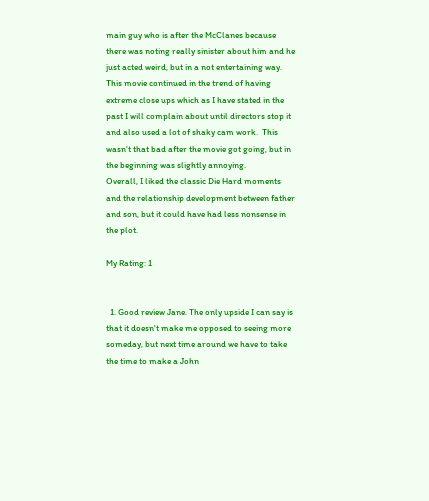main guy who is after the McClanes because there was noting really sinister about him and he just acted weird, but in a not entertaining way.
This movie continued in the trend of having extreme close ups which as I have stated in the past I will complain about until directors stop it and also used a lot of shaky cam work.  This wasn't that bad after the movie got going, but in the beginning was slightly annoying.
Overall, I liked the classic Die Hard moments and the relationship development between father and son, but it could have had less nonsense in the plot.

My Rating: 1


  1. Good review Jane. The only upside I can say is that it doesn't make me opposed to seeing more someday, but next time around we have to take the time to make a John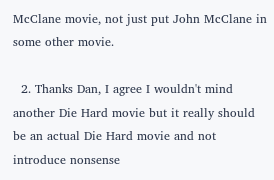McClane movie, not just put John McClane in some other movie.

  2. Thanks Dan, I agree I wouldn't mind another Die Hard movie but it really should be an actual Die Hard movie and not introduce nonsense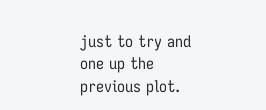just to try and one up the previous plot.